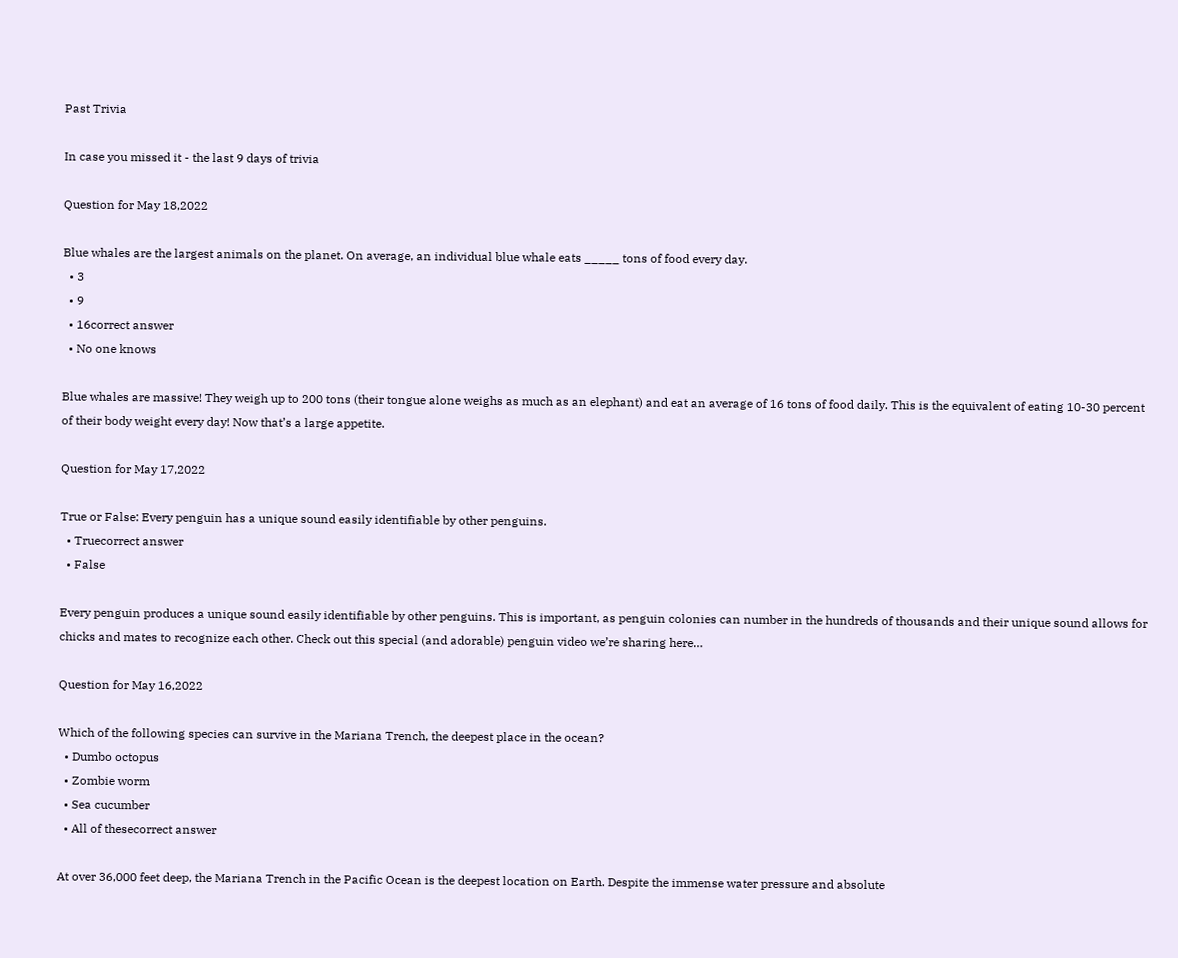Past Trivia

In case you missed it - the last 9 days of trivia

Question for May 18,2022

Blue whales are the largest animals on the planet. On average, an individual blue whale eats _____ tons of food every day.
  • 3
  • 9
  • 16correct answer
  • No one knows

Blue whales are massive! They weigh up to 200 tons (their tongue alone weighs as much as an elephant) and eat an average of 16 tons of food daily. This is the equivalent of eating 10-30 percent of their body weight every day! Now that’s a large appetite.

Question for May 17,2022

True or False: Every penguin has a unique sound easily identifiable by other penguins.
  • Truecorrect answer
  • False

Every penguin produces a unique sound easily identifiable by other penguins. This is important, as penguin colonies can number in the hundreds of thousands and their unique sound allows for chicks and mates to recognize each other. Check out this special (and adorable) penguin video we’re sharing here…

Question for May 16,2022

Which of the following species can survive in the Mariana Trench, the deepest place in the ocean?
  • Dumbo octopus
  • Zombie worm
  • Sea cucumber
  • All of thesecorrect answer

At over 36,000 feet deep, the Mariana Trench in the Pacific Ocean is the deepest location on Earth. Despite the immense water pressure and absolute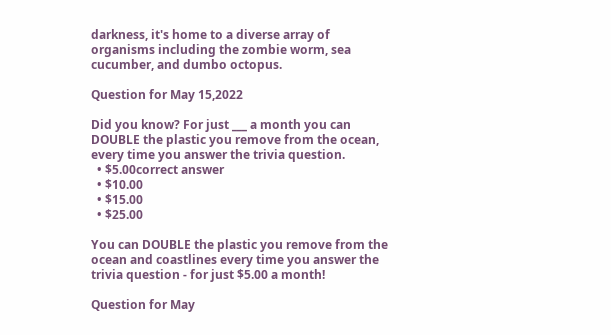darkness, it's home to a diverse array of organisms including the zombie worm, sea cucumber, and dumbo octopus.

Question for May 15,2022

Did you know? For just ___ a month you can DOUBLE the plastic you remove from the ocean, every time you answer the trivia question.
  • $5.00correct answer
  • $10.00
  • $15.00
  • $25.00

You can DOUBLE the plastic you remove from the ocean and coastlines every time you answer the trivia question - for just $5.00 a month!

Question for May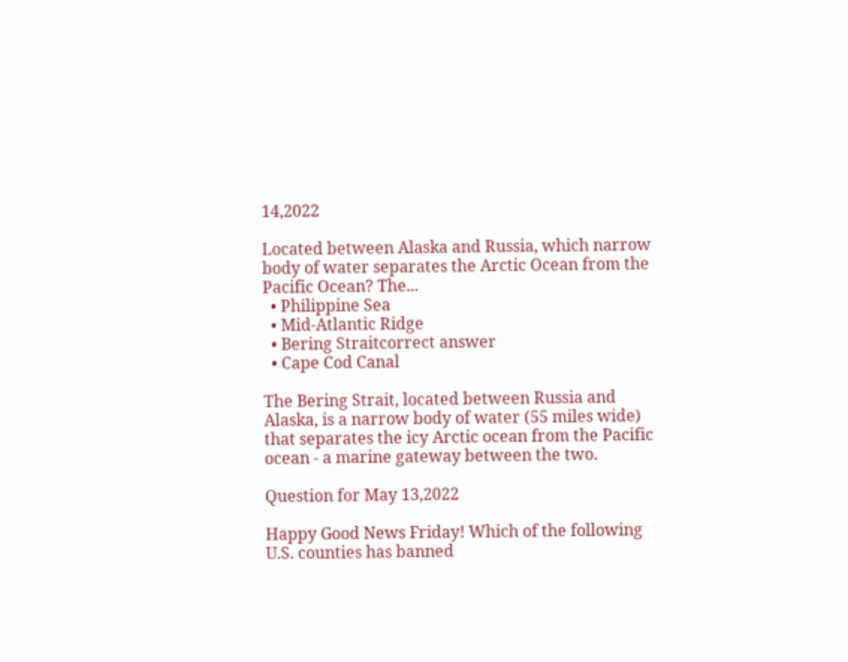14,2022

Located between Alaska and Russia, which narrow body of water separates the Arctic Ocean from the Pacific Ocean? The...
  • Philippine Sea
  • Mid-Atlantic Ridge
  • Bering Straitcorrect answer
  • Cape Cod Canal

The Bering Strait, located between Russia and Alaska, is a narrow body of water (55 miles wide) that separates the icy Arctic ocean from the Pacific ocean - a marine gateway between the two.

Question for May 13,2022

Happy Good News Friday! Which of the following U.S. counties has banned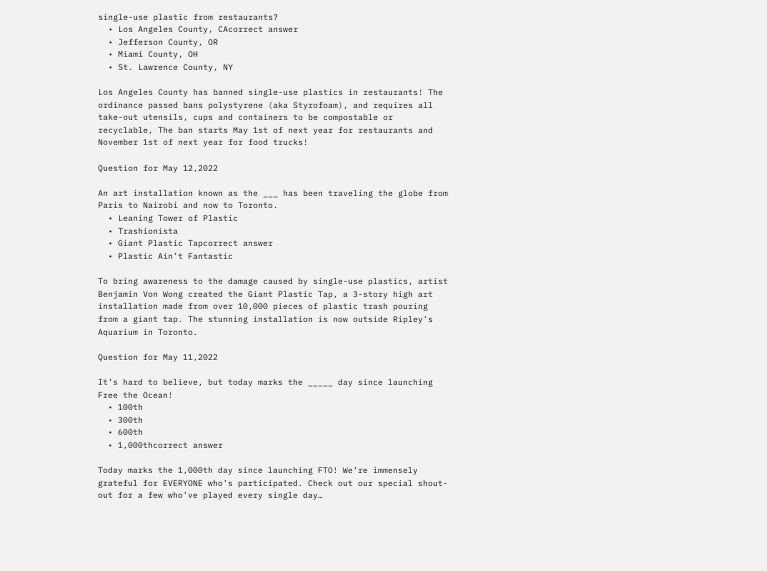single-use plastic from restaurants?
  • Los Angeles County, CAcorrect answer
  • Jefferson County, OR
  • Miami County, OH
  • St. Lawrence County, NY

Los Angeles County has banned single-use plastics in restaurants! The ordinance passed bans polystyrene (aka Styrofoam), and requires all take-out utensils, cups and containers to be compostable or recyclable, The ban starts May 1st of next year for restaurants and November 1st of next year for food trucks!

Question for May 12,2022

An art installation known as the ___ has been traveling the globe from Paris to Nairobi and now to Toronto.
  • Leaning Tower of Plastic
  • Trashionista
  • Giant Plastic Tapcorrect answer
  • Plastic Ain’t Fantastic

To bring awareness to the damage caused by single-use plastics, artist Benjamin Von Wong created the Giant Plastic Tap, a 3-story high art installation made from over 10,000 pieces of plastic trash pouring from a giant tap. The stunning installation is now outside Ripley’s Aquarium in Toronto.

Question for May 11,2022

It’s hard to believe, but today marks the _____ day since launching Free the Ocean!
  • 100th
  • 300th
  • 600th
  • 1,000thcorrect answer

Today marks the 1,000th day since launching FTO! We’re immensely grateful for EVERYONE who’s participated. Check out our special shout-out for a few who’ve played every single day…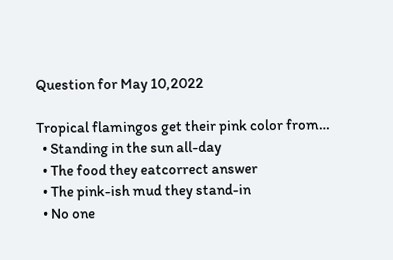Question for May 10,2022

Tropical flamingos get their pink color from…
  • Standing in the sun all-day
  • The food they eatcorrect answer
  • The pink-ish mud they stand-in
  • No one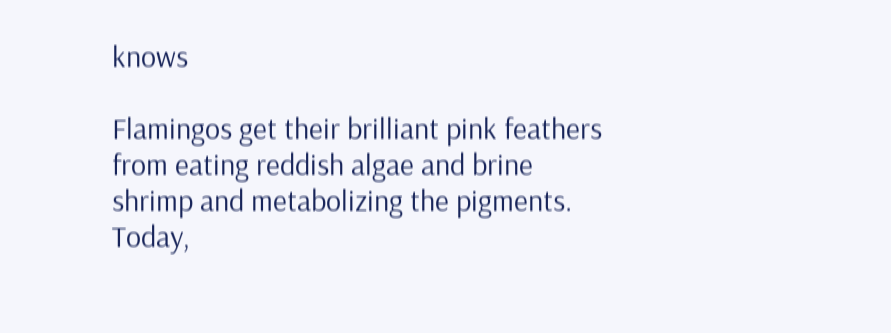knows

Flamingos get their brilliant pink feathers from eating reddish algae and brine shrimp and metabolizing the pigments. Today,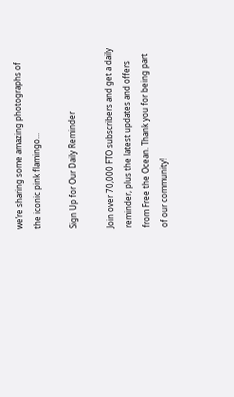we’re sharing some amazing photographs of the iconic pink flamingo...

Sign Up for Our Daily Reminder

Join over 70,000 FTO subscribers and get a daily reminder, plus the latest updates and offers from Free the Ocean. Thank you for being part of our community!